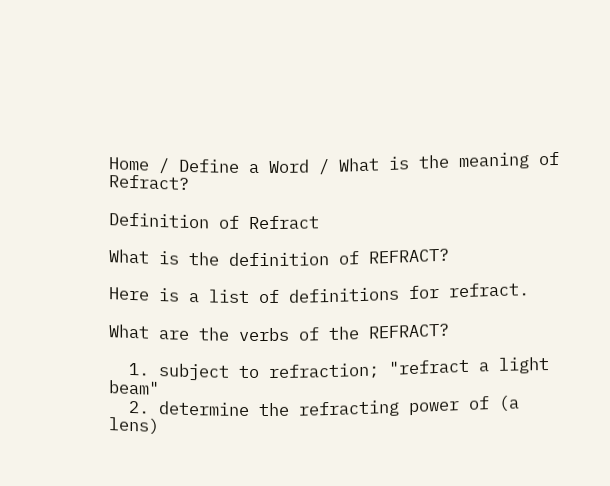Home / Define a Word / What is the meaning of Refract?

Definition of Refract

What is the definition of REFRACT?

Here is a list of definitions for refract.

What are the verbs of the REFRACT?

  1. subject to refraction; "refract a light beam"
  2. determine the refracting power of (a lens)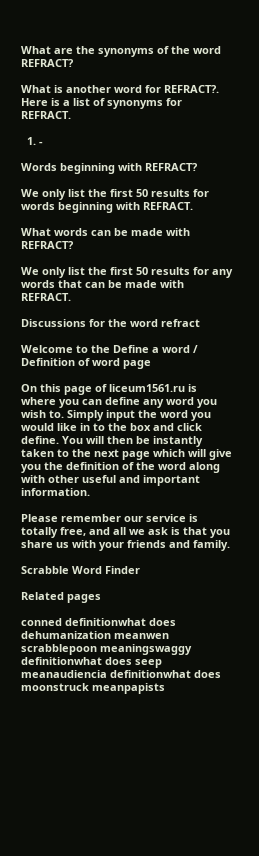What are the synonyms of the word REFRACT?

What is another word for REFRACT?. Here is a list of synonyms for REFRACT.

  1. -

Words beginning with REFRACT?

We only list the first 50 results for words beginning with REFRACT.

What words can be made with REFRACT?

We only list the first 50 results for any words that can be made with REFRACT.

Discussions for the word refract

Welcome to the Define a word / Definition of word page

On this page of liceum1561.ru is where you can define any word you wish to. Simply input the word you would like in to the box and click define. You will then be instantly taken to the next page which will give you the definition of the word along with other useful and important information.

Please remember our service is totally free, and all we ask is that you share us with your friends and family.

Scrabble Word Finder

Related pages

conned definitionwhat does dehumanization meanwen scrabblepoon meaningswaggy definitionwhat does seep meanaudiencia definitionwhat does moonstruck meanpapists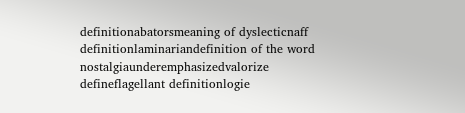definitionabatorsmeaning of dyslecticnaff definitionlaminariandefinition of the word nostalgiaunderemphasizedvalorize defineflagellant definitionlogie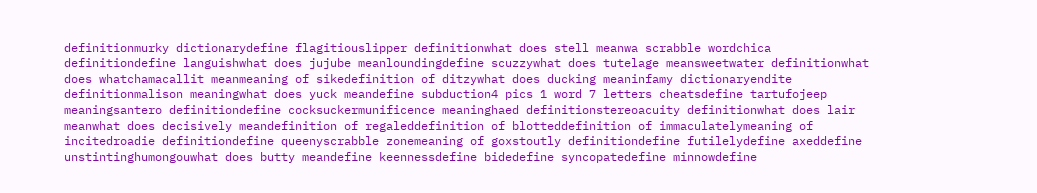definitionmurky dictionarydefine flagitiouslipper definitionwhat does stell meanwa scrabble wordchica definitiondefine languishwhat does jujube meanloundingdefine scuzzywhat does tutelage meansweetwater definitionwhat does whatchamacallit meanmeaning of sikedefinition of ditzywhat does ducking meaninfamy dictionaryendite definitionmalison meaningwhat does yuck meandefine subduction4 pics 1 word 7 letters cheatsdefine tartufojeep meaningsantero definitiondefine cocksuckermunificence meaninghaed definitionstereoacuity definitionwhat does lair meanwhat does decisively meandefinition of regaleddefinition of blotteddefinition of immaculatelymeaning of incitedroadie definitiondefine queenyscrabble zonemeaning of goxstoutly definitiondefine futilelydefine axeddefine unstintinghumongouwhat does butty meandefine keennessdefine bidedefine syncopatedefine minnowdefine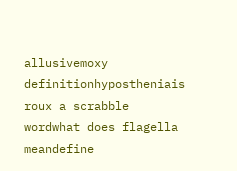allusivemoxy definitionhypostheniais roux a scrabble wordwhat does flagella meandefine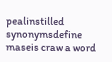pealinstilled synonymsdefine maseis craw a word